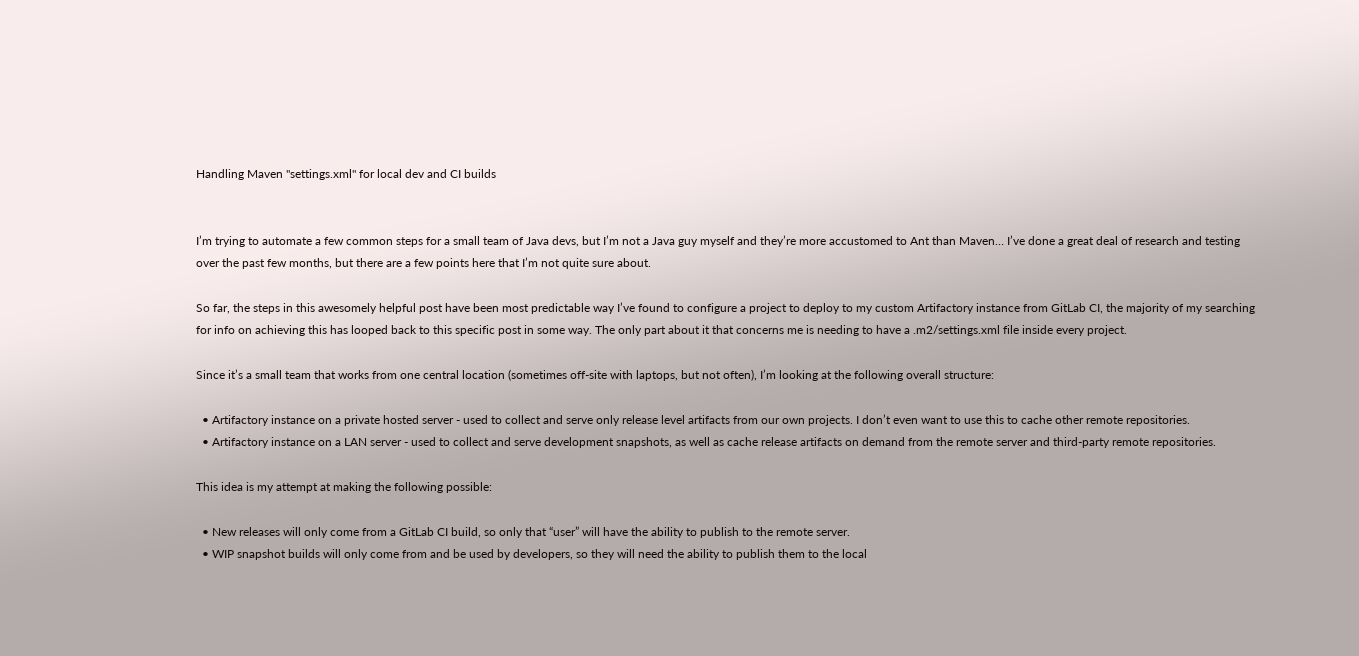Handling Maven "settings.xml" for local dev and CI builds


I’m trying to automate a few common steps for a small team of Java devs, but I’m not a Java guy myself and they’re more accustomed to Ant than Maven… I’ve done a great deal of research and testing over the past few months, but there are a few points here that I’m not quite sure about.

So far, the steps in this awesomely helpful post have been most predictable way I’ve found to configure a project to deploy to my custom Artifactory instance from GitLab CI, the majority of my searching for info on achieving this has looped back to this specific post in some way. The only part about it that concerns me is needing to have a .m2/settings.xml file inside every project.

Since it’s a small team that works from one central location (sometimes off-site with laptops, but not often), I’m looking at the following overall structure:

  • Artifactory instance on a private hosted server - used to collect and serve only release level artifacts from our own projects. I don’t even want to use this to cache other remote repositories.
  • Artifactory instance on a LAN server - used to collect and serve development snapshots, as well as cache release artifacts on demand from the remote server and third-party remote repositories.

This idea is my attempt at making the following possible:

  • New releases will only come from a GitLab CI build, so only that “user” will have the ability to publish to the remote server.
  • WIP snapshot builds will only come from and be used by developers, so they will need the ability to publish them to the local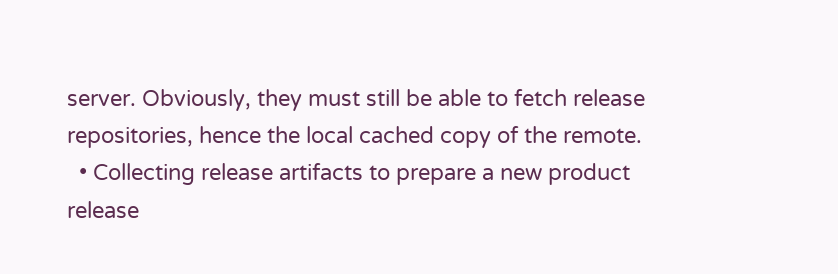server. Obviously, they must still be able to fetch release repositories, hence the local cached copy of the remote.
  • Collecting release artifacts to prepare a new product release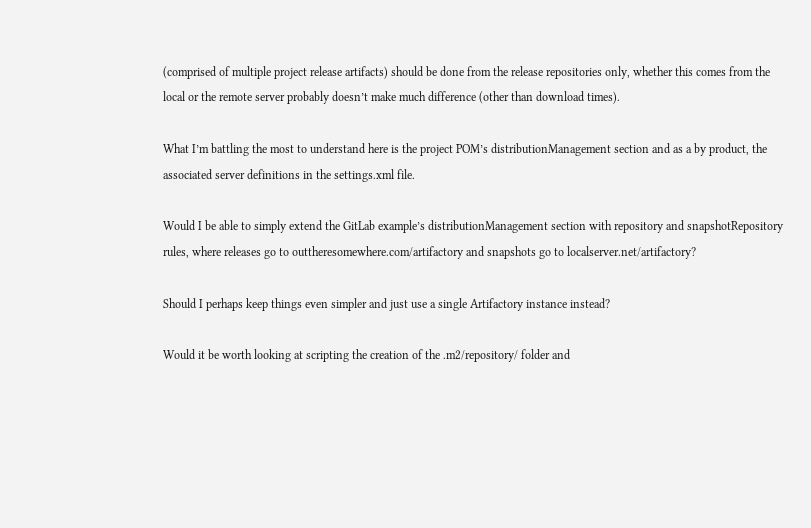(comprised of multiple project release artifacts) should be done from the release repositories only, whether this comes from the local or the remote server probably doesn’t make much difference (other than download times).

What I’m battling the most to understand here is the project POM’s distributionManagement section and as a by product, the associated server definitions in the settings.xml file.

Would I be able to simply extend the GitLab example’s distributionManagement section with repository and snapshotRepository rules, where releases go to outtheresomewhere.com/artifactory and snapshots go to localserver.net/artifactory?

Should I perhaps keep things even simpler and just use a single Artifactory instance instead?

Would it be worth looking at scripting the creation of the .m2/repository/ folder and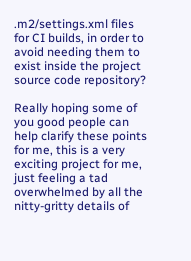.m2/settings.xml files for CI builds, in order to avoid needing them to exist inside the project source code repository?

Really hoping some of you good people can help clarify these points for me, this is a very exciting project for me, just feeling a tad overwhelmed by all the nitty-gritty details of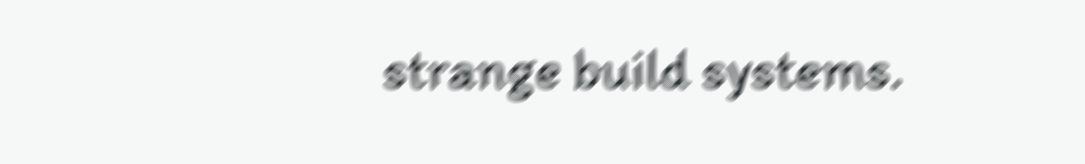strange build systems.